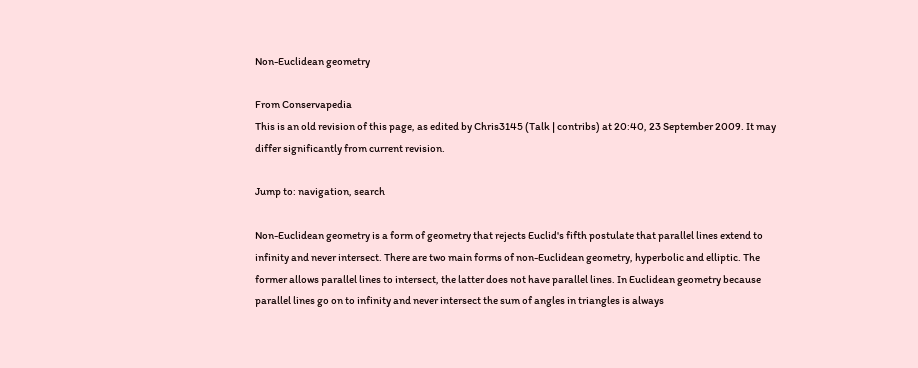Non-Euclidean geometry

From Conservapedia
This is an old revision of this page, as edited by Chris3145 (Talk | contribs) at 20:40, 23 September 2009. It may differ significantly from current revision.

Jump to: navigation, search

Non-Euclidean geometry is a form of geometry that rejects Euclid's fifth postulate that parallel lines extend to infinity and never intersect. There are two main forms of non-Euclidean geometry, hyperbolic and elliptic. The former allows parallel lines to intersect, the latter does not have parallel lines. In Euclidean geometry because parallel lines go on to infinity and never intersect the sum of angles in triangles is always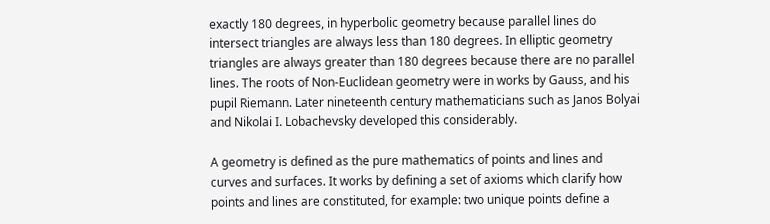exactly 180 degrees, in hyperbolic geometry because parallel lines do intersect triangles are always less than 180 degrees. In elliptic geometry triangles are always greater than 180 degrees because there are no parallel lines. The roots of Non-Euclidean geometry were in works by Gauss, and his pupil Riemann. Later nineteenth century mathematicians such as Janos Bolyai and Nikolai I. Lobachevsky developed this considerably.

A geometry is defined as the pure mathematics of points and lines and curves and surfaces. It works by defining a set of axioms which clarify how points and lines are constituted, for example: two unique points define a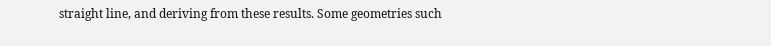straight line, and deriving from these results. Some geometries such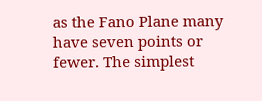as the Fano Plane many have seven points or fewer. The simplest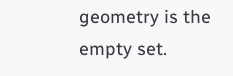geometry is the empty set.